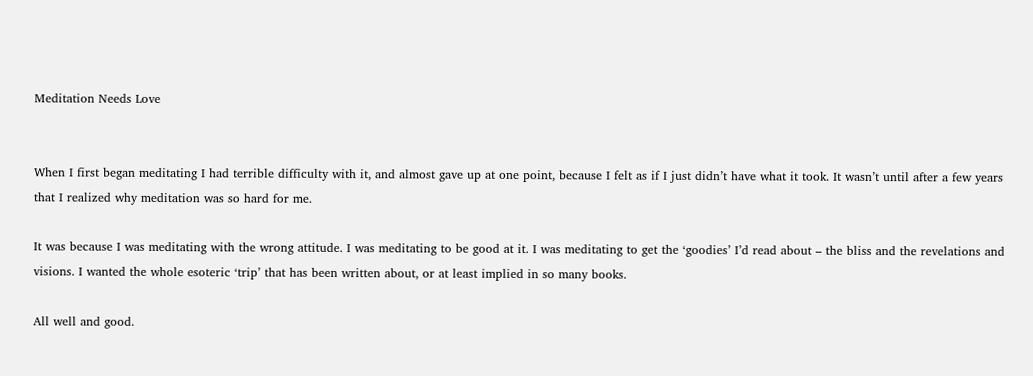Meditation Needs Love


When I first began meditating I had terrible difficulty with it, and almost gave up at one point, because I felt as if I just didn’t have what it took. It wasn’t until after a few years that I realized why meditation was so hard for me.

It was because I was meditating with the wrong attitude. I was meditating to be good at it. I was meditating to get the ‘goodies’ I’d read about – the bliss and the revelations and visions. I wanted the whole esoteric ‘trip’ that has been written about, or at least implied in so many books.

All well and good.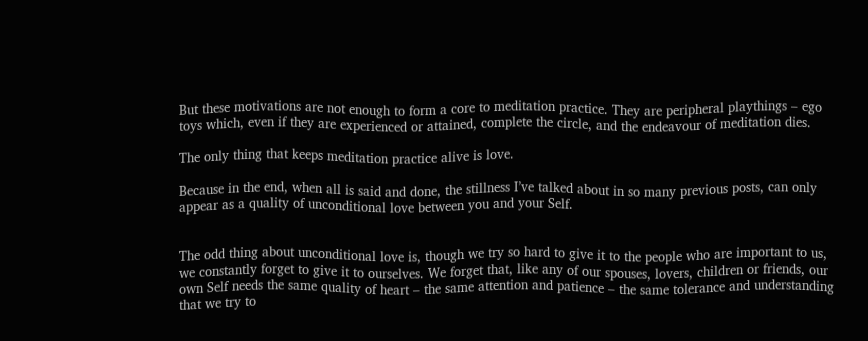But these motivations are not enough to form a core to meditation practice. They are peripheral playthings – ego toys which, even if they are experienced or attained, complete the circle, and the endeavour of meditation dies.

The only thing that keeps meditation practice alive is love.

Because in the end, when all is said and done, the stillness I’ve talked about in so many previous posts, can only appear as a quality of unconditional love between you and your Self.


The odd thing about unconditional love is, though we try so hard to give it to the people who are important to us, we constantly forget to give it to ourselves. We forget that, like any of our spouses, lovers, children or friends, our own Self needs the same quality of heart – the same attention and patience – the same tolerance and understanding that we try to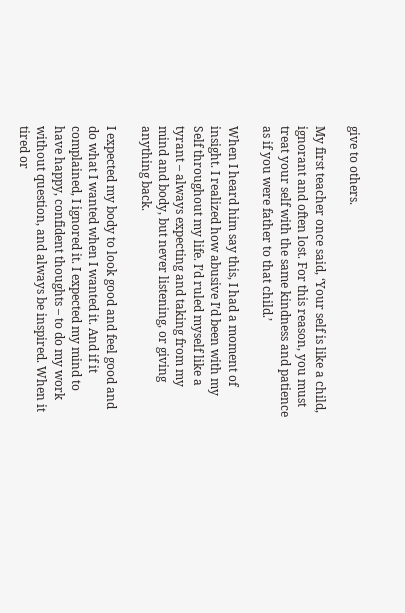give to others.

My first teacher once said, ‘Your self is like a child, ignorant and often lost. For this reason, you must treat your self with the same kindness and patience as if you were father to that child.’

When I heard him say this, I had a moment of insight. I realized how abusive I’d been with my Self throughout my life. I’d ruled myself like a tyrant – always expecting and taking from my mind and body, but never listening, or giving anything back.

I expected my body to look good and feel good and do what I wanted when I wanted it. And if it complained, I ignored it. I expected my mind to have happy, confident thoughts – to do my work without question, and always be inspired. When it tired or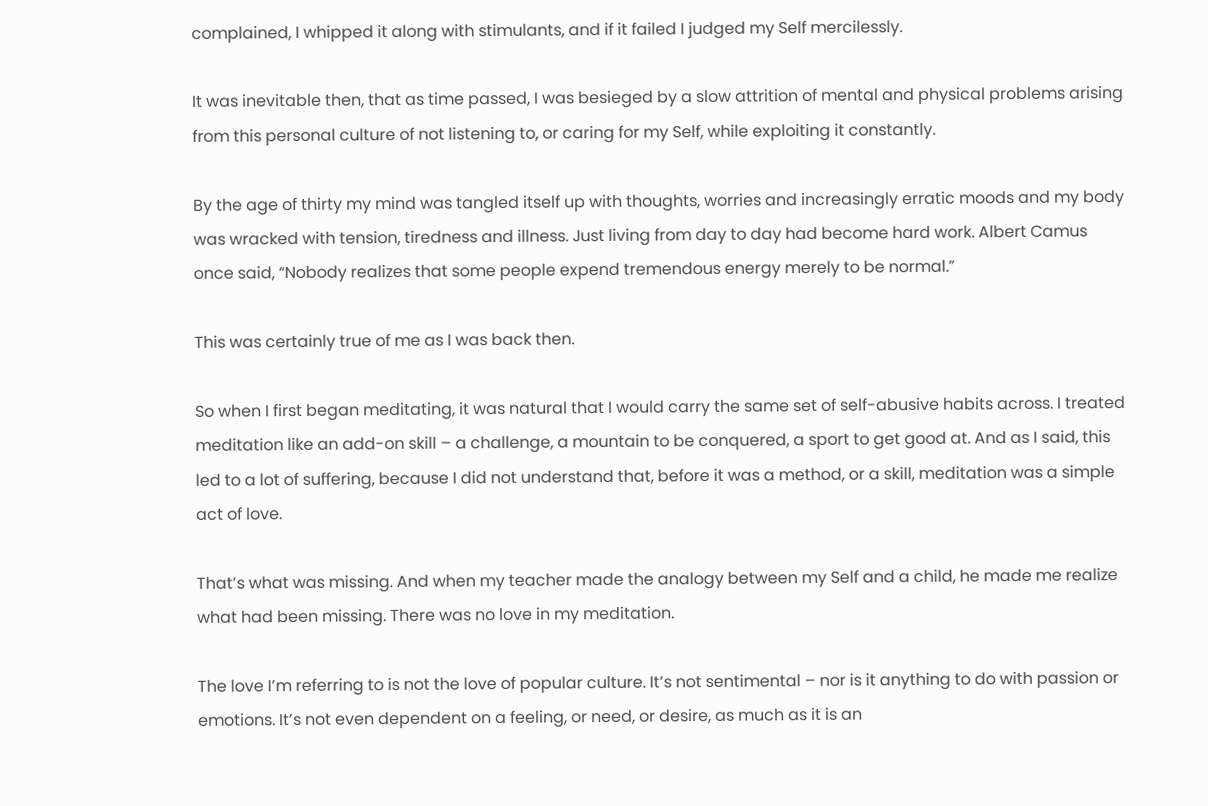complained, I whipped it along with stimulants, and if it failed I judged my Self mercilessly.

It was inevitable then, that as time passed, I was besieged by a slow attrition of mental and physical problems arising from this personal culture of not listening to, or caring for my Self, while exploiting it constantly.

By the age of thirty my mind was tangled itself up with thoughts, worries and increasingly erratic moods and my body was wracked with tension, tiredness and illness. Just living from day to day had become hard work. Albert Camus once said, “Nobody realizes that some people expend tremendous energy merely to be normal.”

This was certainly true of me as I was back then.

So when I first began meditating, it was natural that I would carry the same set of self-abusive habits across. I treated meditation like an add-on skill – a challenge, a mountain to be conquered, a sport to get good at. And as I said, this led to a lot of suffering, because I did not understand that, before it was a method, or a skill, meditation was a simple act of love.

That’s what was missing. And when my teacher made the analogy between my Self and a child, he made me realize what had been missing. There was no love in my meditation.

The love I’m referring to is not the love of popular culture. It’s not sentimental – nor is it anything to do with passion or emotions. It’s not even dependent on a feeling, or need, or desire, as much as it is an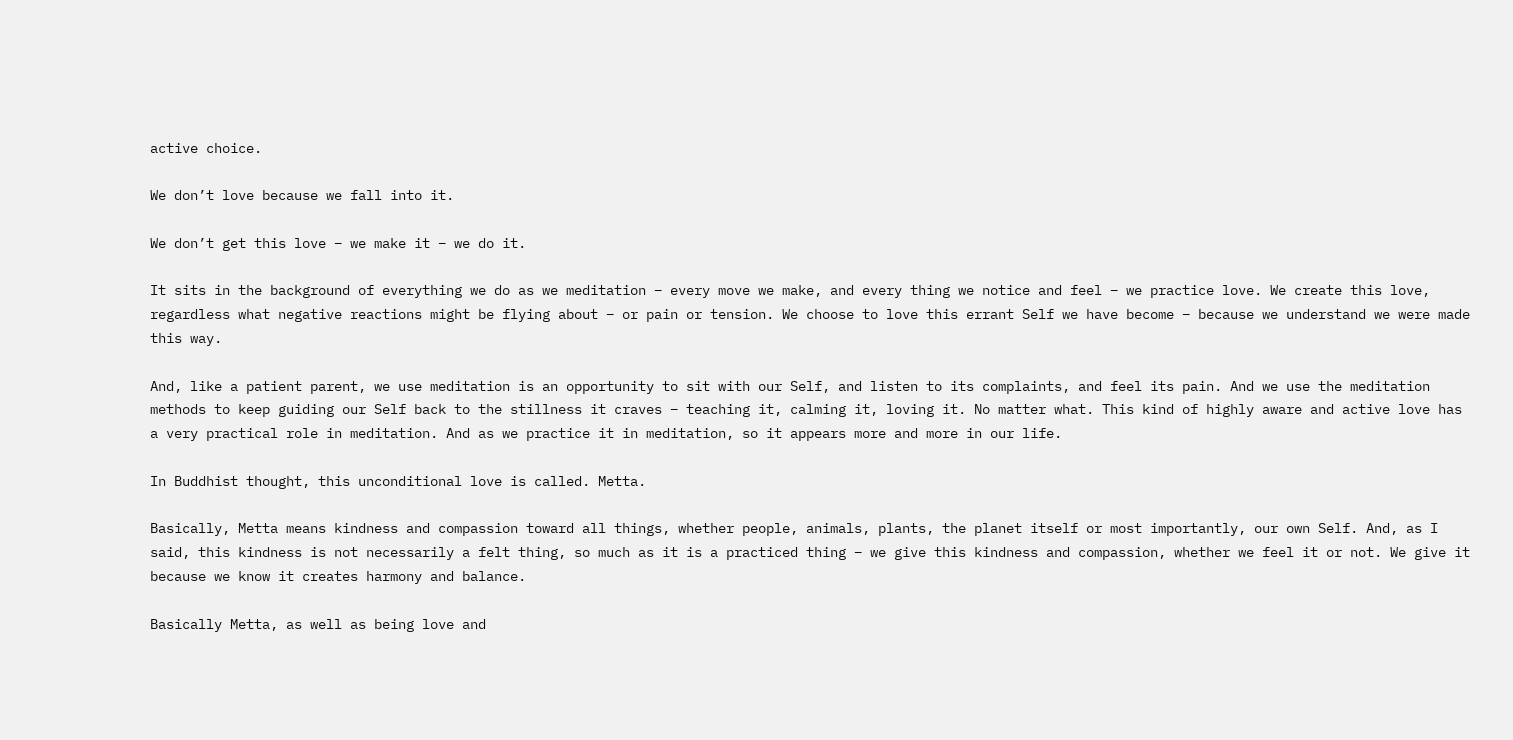active choice.

We don’t love because we fall into it.

We don’t get this love – we make it – we do it.

It sits in the background of everything we do as we meditation – every move we make, and every thing we notice and feel – we practice love. We create this love, regardless what negative reactions might be flying about – or pain or tension. We choose to love this errant Self we have become – because we understand we were made this way.

And, like a patient parent, we use meditation is an opportunity to sit with our Self, and listen to its complaints, and feel its pain. And we use the meditation methods to keep guiding our Self back to the stillness it craves – teaching it, calming it, loving it. No matter what. This kind of highly aware and active love has a very practical role in meditation. And as we practice it in meditation, so it appears more and more in our life.

In Buddhist thought, this unconditional love is called. Metta.

Basically, Metta means kindness and compassion toward all things, whether people, animals, plants, the planet itself or most importantly, our own Self. And, as I said, this kindness is not necessarily a felt thing, so much as it is a practiced thing – we give this kindness and compassion, whether we feel it or not. We give it because we know it creates harmony and balance.

Basically Metta, as well as being love and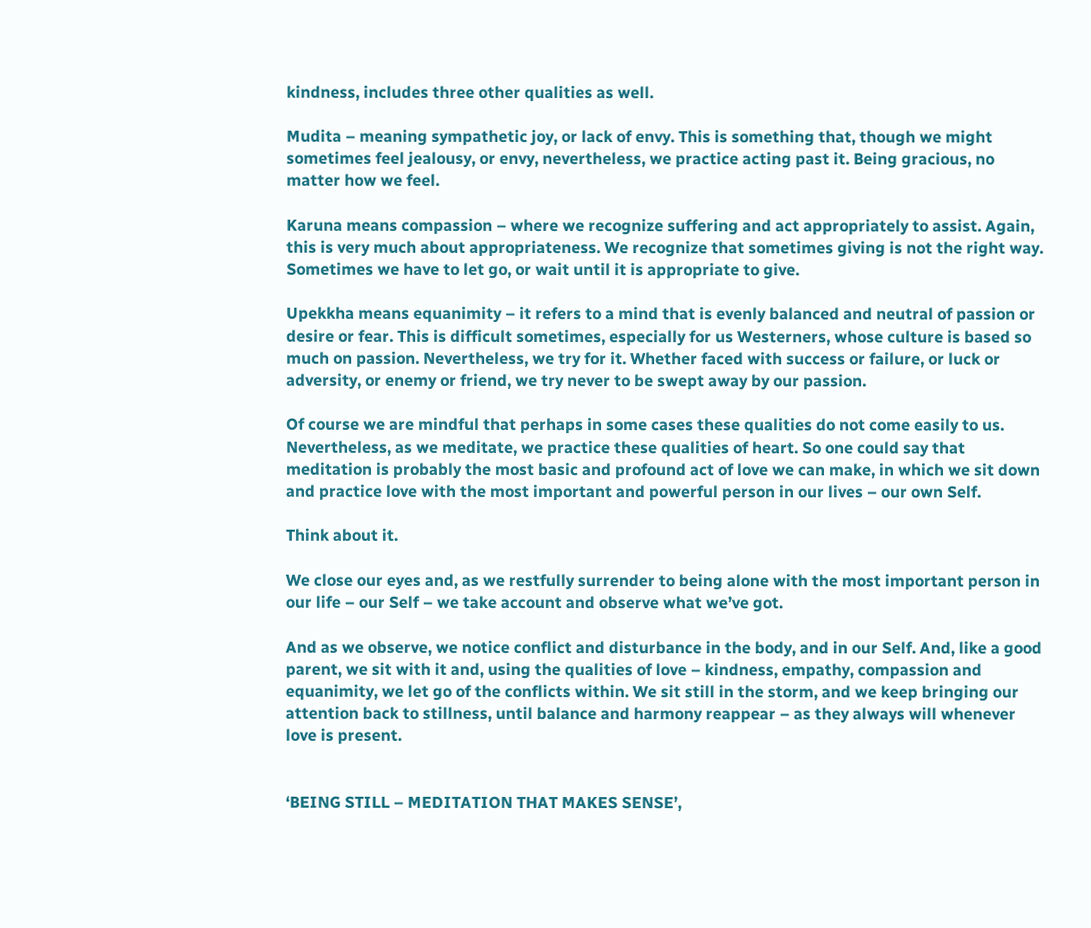kindness, includes three other qualities as well.

Mudita – meaning sympathetic joy, or lack of envy. This is something that, though we might sometimes feel jealousy, or envy, nevertheless, we practice acting past it. Being gracious, no matter how we feel.

Karuna means compassion – where we recognize suffering and act appropriately to assist. Again, this is very much about appropriateness. We recognize that sometimes giving is not the right way. Sometimes we have to let go, or wait until it is appropriate to give.

Upekkha means equanimity – it refers to a mind that is evenly balanced and neutral of passion or desire or fear. This is difficult sometimes, especially for us Westerners, whose culture is based so much on passion. Nevertheless, we try for it. Whether faced with success or failure, or luck or adversity, or enemy or friend, we try never to be swept away by our passion.

Of course we are mindful that perhaps in some cases these qualities do not come easily to us. Nevertheless, as we meditate, we practice these qualities of heart. So one could say that meditation is probably the most basic and profound act of love we can make, in which we sit down and practice love with the most important and powerful person in our lives – our own Self.

Think about it.

We close our eyes and, as we restfully surrender to being alone with the most important person in our life – our Self – we take account and observe what we’ve got.

And as we observe, we notice conflict and disturbance in the body, and in our Self. And, like a good parent, we sit with it and, using the qualities of love – kindness, empathy, compassion and equanimity, we let go of the conflicts within. We sit still in the storm, and we keep bringing our attention back to stillness, until balance and harmony reappear – as they always will whenever love is present.


‘BEING STILL – MEDITATION THAT MAKES SENSE’,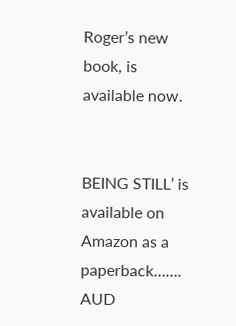Roger’s new book, is available now.


BEING STILL’ is available on Amazon as a paperback……. AUD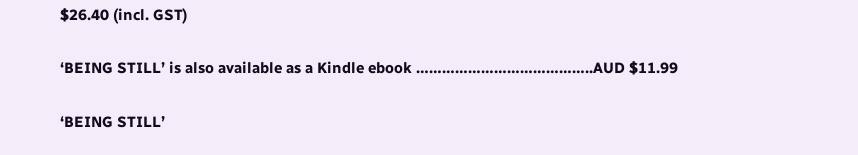$26.40 (incl. GST)

‘BEING STILL’ is also available as a Kindle ebook …………………………………..AUD $11.99

‘BEING STILL’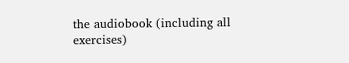the audiobook (including all exercises)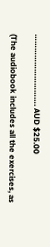…………………………. AUD $25.00

(The audiobook includes all the exercises, as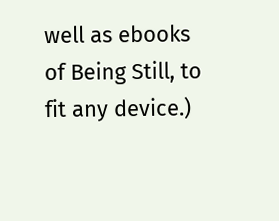well as ebooks of Being Still, to fit any device.)